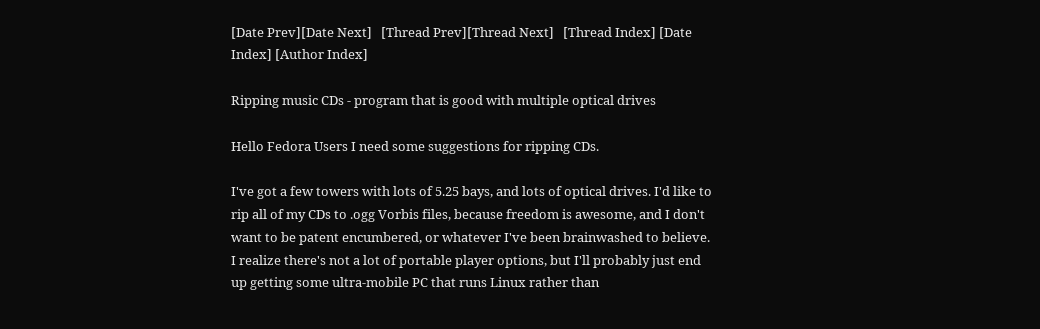[Date Prev][Date Next]   [Thread Prev][Thread Next]   [Thread Index] [Date Index] [Author Index]

Ripping music CDs - program that is good with multiple optical drives

Hello Fedora Users I need some suggestions for ripping CDs.

I've got a few towers with lots of 5.25 bays, and lots of optical drives. I'd like to rip all of my CDs to .ogg Vorbis files, because freedom is awesome, and I don't want to be patent encumbered, or whatever I've been brainwashed to believe. I realize there's not a lot of portable player options, but I'll probably just end up getting some ultra-mobile PC that runs Linux rather than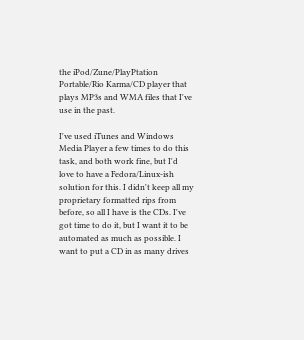the iPod/Zune/PlayPtation Portable/Rio Karma/CD player that plays MP3s and WMA files that I've use in the past.

I've used iTunes and Windows Media Player a few times to do this task, and both work fine, but I'd love to have a Fedora/Linux-ish solution for this. I didn't keep all my proprietary formatted rips from before, so all I have is the CDs. I've got time to do it, but I want it to be automated as much as possible. I want to put a CD in as many drives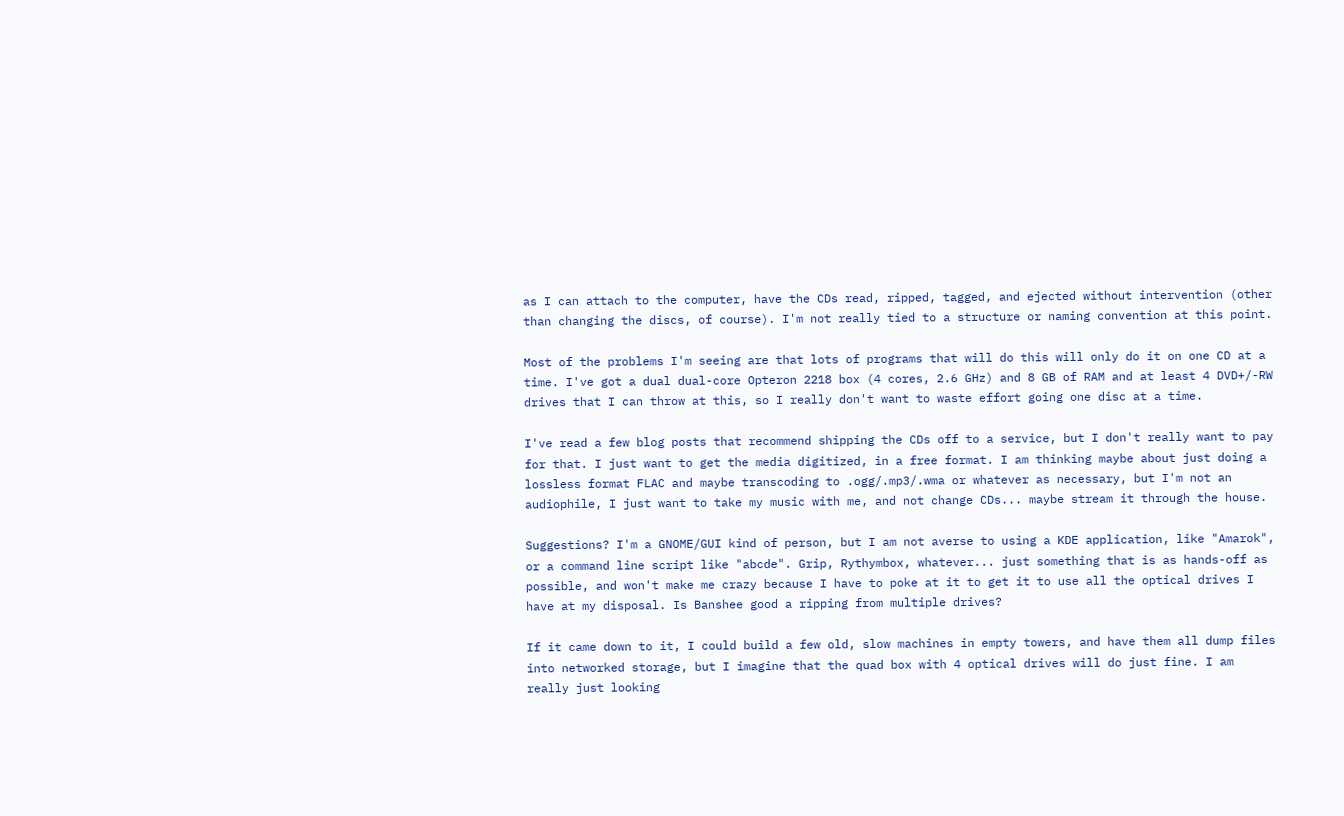as I can attach to the computer, have the CDs read, ripped, tagged, and ejected without intervention (other than changing the discs, of course). I'm not really tied to a structure or naming convention at this point.

Most of the problems I'm seeing are that lots of programs that will do this will only do it on one CD at a time. I've got a dual dual-core Opteron 2218 box (4 cores, 2.6 GHz) and 8 GB of RAM and at least 4 DVD+/-RW drives that I can throw at this, so I really don't want to waste effort going one disc at a time.

I've read a few blog posts that recommend shipping the CDs off to a service, but I don't really want to pay for that. I just want to get the media digitized, in a free format. I am thinking maybe about just doing a lossless format FLAC and maybe transcoding to .ogg/.mp3/.wma or whatever as necessary, but I'm not an audiophile, I just want to take my music with me, and not change CDs... maybe stream it through the house.

Suggestions? I'm a GNOME/GUI kind of person, but I am not averse to using a KDE application, like "Amarok", or a command line script like "abcde". Grip, Rythymbox, whatever... just something that is as hands-off as possible, and won't make me crazy because I have to poke at it to get it to use all the optical drives I have at my disposal. Is Banshee good a ripping from multiple drives?

If it came down to it, I could build a few old, slow machines in empty towers, and have them all dump files into networked storage, but I imagine that the quad box with 4 optical drives will do just fine. I am really just looking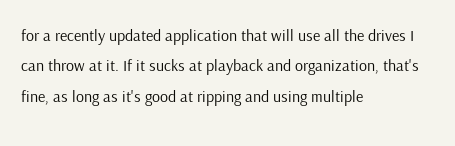for a recently updated application that will use all the drives I can throw at it. If it sucks at playback and organization, that's fine, as long as it's good at ripping and using multiple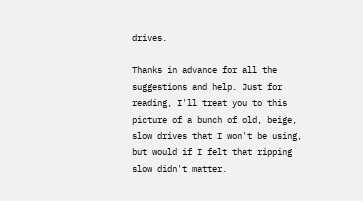drives.

Thanks in advance for all the suggestions and help. Just for reading, I'll treat you to this picture of a bunch of old, beige, slow drives that I won't be using, but would if I felt that ripping slow didn't matter.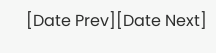[Date Prev][Date Next]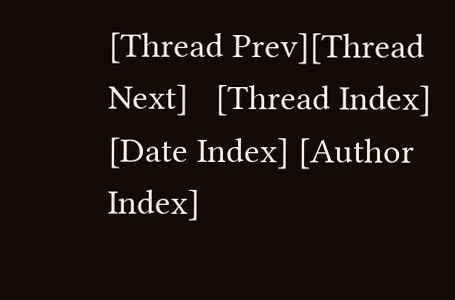[Thread Prev][Thread Next]   [Thread Index] [Date Index] [Author Index]